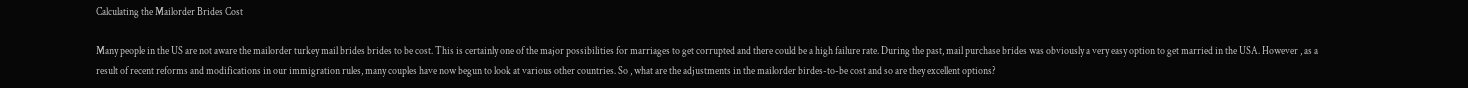Calculating the Mailorder Brides Cost

Many people in the US are not aware the mailorder turkey mail brides brides to be cost. This is certainly one of the major possibilities for marriages to get corrupted and there could be a high failure rate. During the past, mail purchase brides was obviously a very easy option to get married in the USA. However , as a result of recent reforms and modifications in our immigration rules, many couples have now begun to look at various other countries. So , what are the adjustments in the mailorder birdes-to-be cost and so are they excellent options?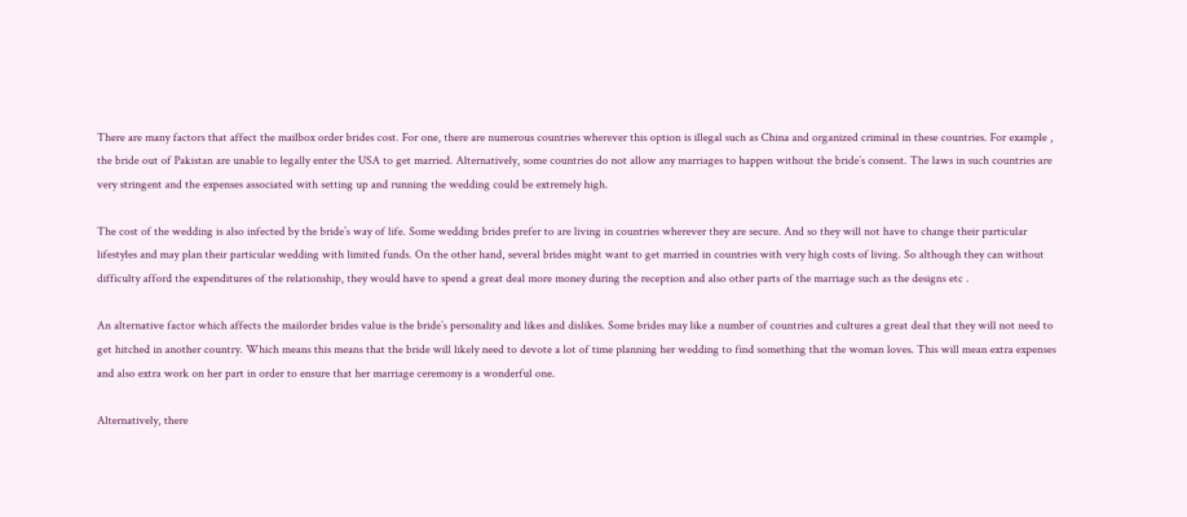There are many factors that affect the mailbox order brides cost. For one, there are numerous countries wherever this option is illegal such as China and organized criminal in these countries. For example , the bride out of Pakistan are unable to legally enter the USA to get married. Alternatively, some countries do not allow any marriages to happen without the bride’s consent. The laws in such countries are very stringent and the expenses associated with setting up and running the wedding could be extremely high.

The cost of the wedding is also infected by the bride’s way of life. Some wedding brides prefer to are living in countries wherever they are secure. And so they will not have to change their particular lifestyles and may plan their particular wedding with limited funds. On the other hand, several brides might want to get married in countries with very high costs of living. So although they can without difficulty afford the expenditures of the relationship, they would have to spend a great deal more money during the reception and also other parts of the marriage such as the designs etc .

An alternative factor which affects the mailorder brides value is the bride’s personality and likes and dislikes. Some brides may like a number of countries and cultures a great deal that they will not need to get hitched in another country. Which means this means that the bride will likely need to devote a lot of time planning her wedding to find something that the woman loves. This will mean extra expenses and also extra work on her part in order to ensure that her marriage ceremony is a wonderful one.

Alternatively, there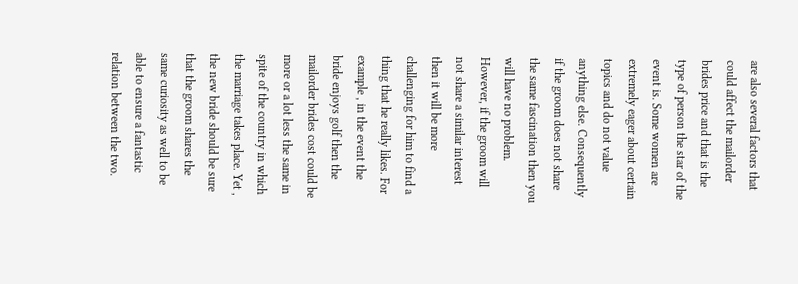are also several factors that could affect the mailorder brides price and that is the type of person the star of the event is. Some women are extremely eager about certain topics and do not value anything else. Consequently if the groom does not share the same fascination then you will have no problem. However, if the groom will not share a similar interest then it will be more challenging for him to find a thing that he really likes. For example , in the event the bride enjoys golf then the mailorder brides cost could be more or a lot less the same in spite of the country in which the marriage takes place. Yet , the new bride should be sure that the groom shares the same curiosity as well to be able to ensure a fantastic relation between the two.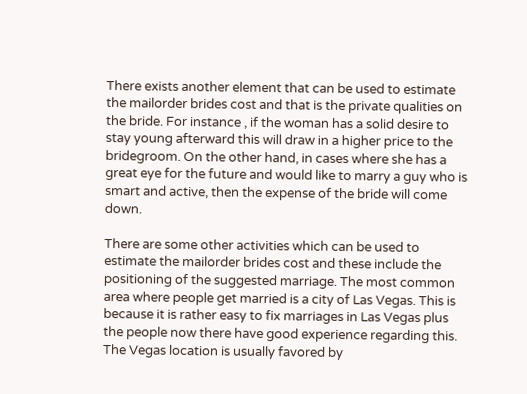There exists another element that can be used to estimate the mailorder brides cost and that is the private qualities on the bride. For instance , if the woman has a solid desire to stay young afterward this will draw in a higher price to the bridegroom. On the other hand, in cases where she has a great eye for the future and would like to marry a guy who is smart and active, then the expense of the bride will come down.

There are some other activities which can be used to estimate the mailorder brides cost and these include the positioning of the suggested marriage. The most common area where people get married is a city of Las Vegas. This is because it is rather easy to fix marriages in Las Vegas plus the people now there have good experience regarding this. The Vegas location is usually favored by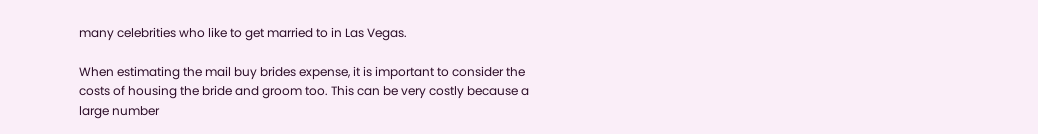many celebrities who like to get married to in Las Vegas.

When estimating the mail buy brides expense, it is important to consider the costs of housing the bride and groom too. This can be very costly because a large number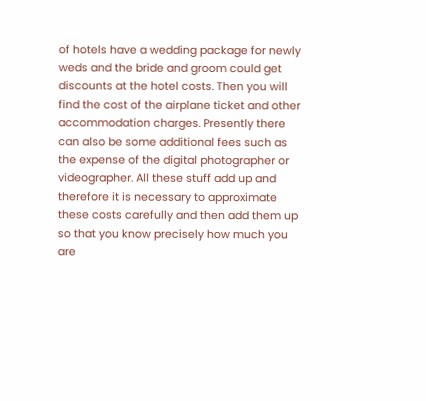of hotels have a wedding package for newly weds and the bride and groom could get discounts at the hotel costs. Then you will find the cost of the airplane ticket and other accommodation charges. Presently there can also be some additional fees such as the expense of the digital photographer or videographer. All these stuff add up and therefore it is necessary to approximate these costs carefully and then add them up so that you know precisely how much you are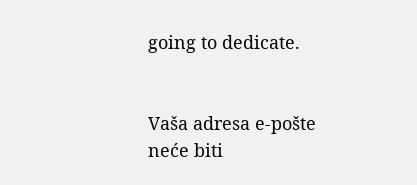going to dedicate.


Vaša adresa e-pošte neće biti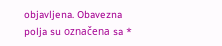objavljena. Obavezna polja su označena sa *